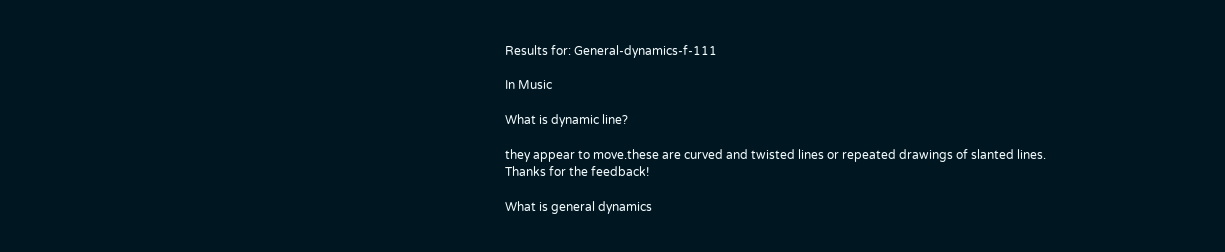Results for: General-dynamics-f-111

In Music

What is dynamic line?

they appear to move.these are curved and twisted lines or repeated drawings of slanted lines.
Thanks for the feedback!

What is general dynamics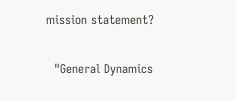mission statement?

  "General Dynamics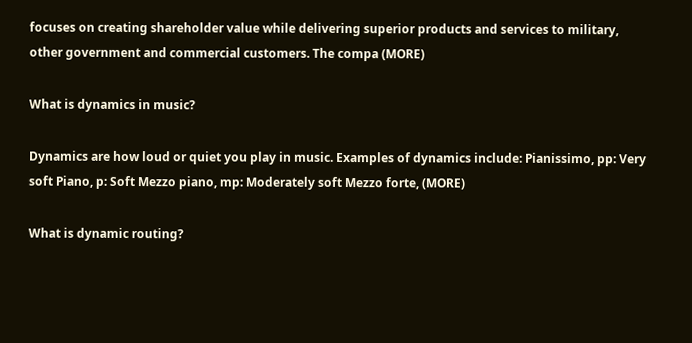focuses on creating shareholder value while delivering superior products and services to military, other government and commercial customers. The compa (MORE)

What is dynamics in music?

Dynamics are how loud or quiet you play in music. Examples of dynamics include: Pianissimo, pp: Very soft Piano, p: Soft Mezzo piano, mp: Moderately soft Mezzo forte, (MORE)

What is dynamic routing?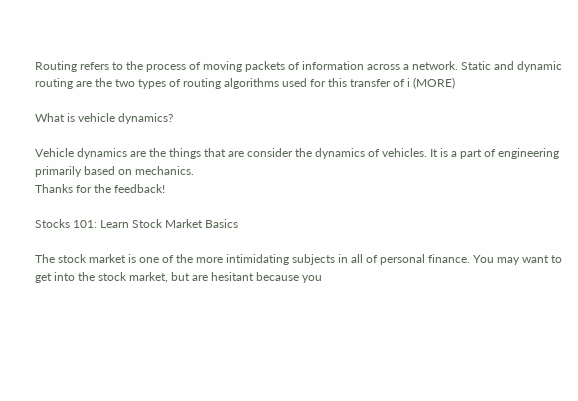Routing refers to the process of moving packets of information across a network. Static and dynamic routing are the two types of routing algorithms used for this transfer of i (MORE)

What is vehicle dynamics?

Vehicle dynamics are the things that are consider the dynamics of vehicles. It is a part of engineering primarily based on mechanics.
Thanks for the feedback!

Stocks 101: Learn Stock Market Basics

The stock market is one of the more intimidating subjects in all of personal finance. You may want to get into the stock market, but are hesitant because you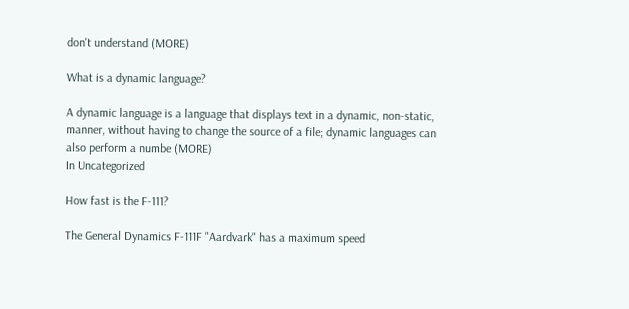don't understand (MORE)

What is a dynamic language?

A dynamic language is a language that displays text in a dynamic, non-static, manner, without having to change the source of a file; dynamic languages can also perform a numbe (MORE)
In Uncategorized

How fast is the F-111?

The General Dynamics F-111F "Aardvark" has a maximum speed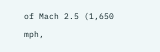of Mach 2.5 (1,650 mph,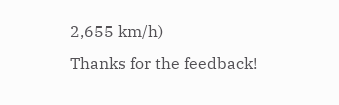2,655 km/h)
Thanks for the feedback!